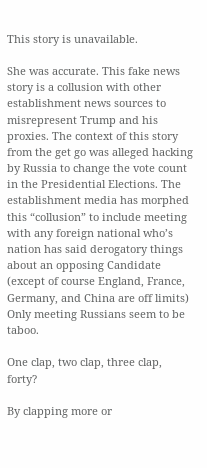This story is unavailable.

She was accurate. This fake news story is a collusion with other establishment news sources to misrepresent Trump and his proxies. The context of this story from the get go was alleged hacking by Russia to change the vote count in the Presidential Elections. The establishment media has morphed this “collusion” to include meeting with any foreign national who’s nation has said derogatory things about an opposing Candidate (except of course England, France, Germany, and China are off limits) Only meeting Russians seem to be taboo.

One clap, two clap, three clap, forty?

By clapping more or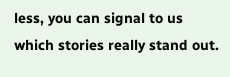less, you can signal to us which stories really stand out.